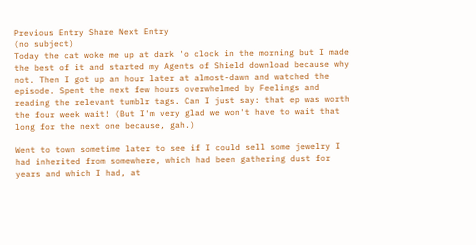Previous Entry Share Next Entry
(no subject)
Today the cat woke me up at dark 'o clock in the morning but I made the best of it and started my Agents of Shield download because why not. Then I got up an hour later at almost-dawn and watched the episode. Spent the next few hours overwhelmed by Feelings and reading the relevant tumblr tags. Can I just say: that ep was worth the four week wait! (But I'm very glad we won't have to wait that long for the next one because, gah.)

Went to town sometime later to see if I could sell some jewelry I had inherited from somewhere, which had been gathering dust for years and which I had, at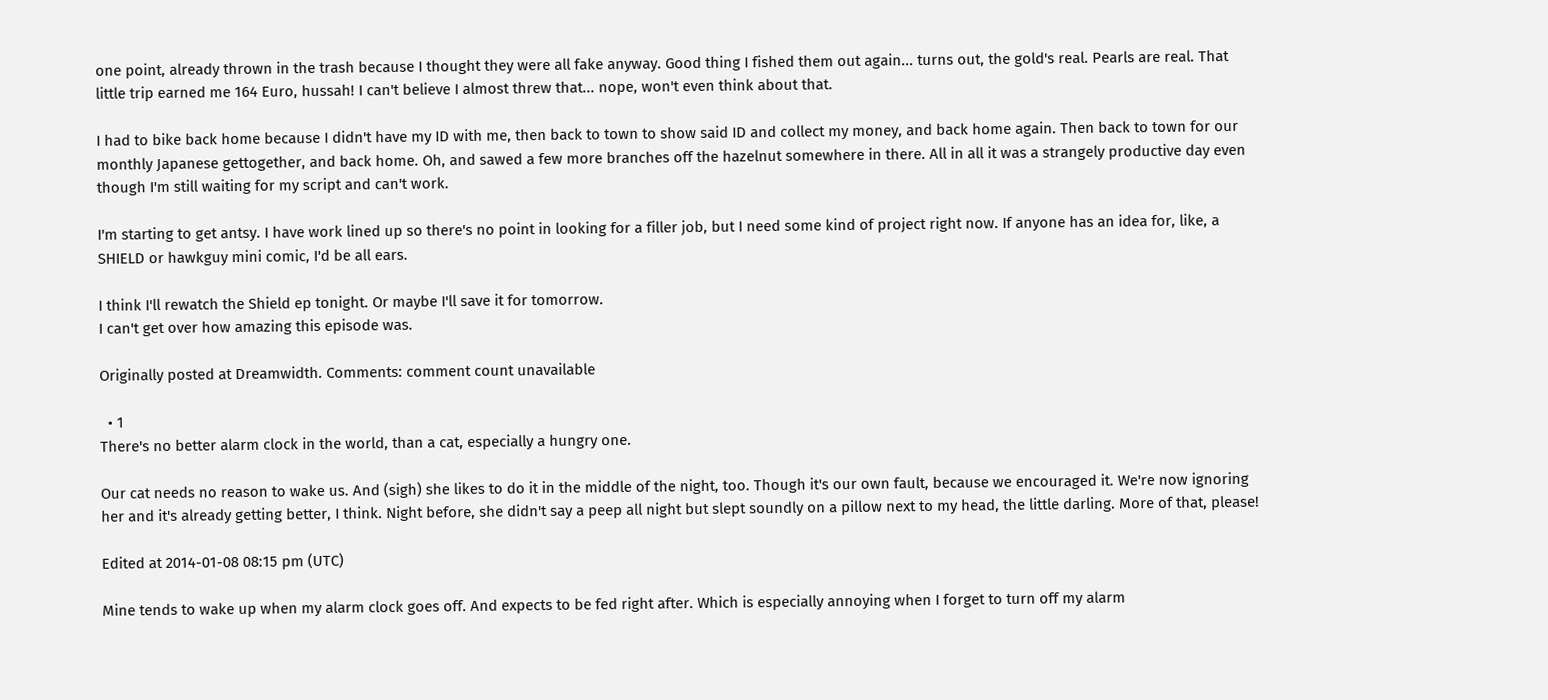one point, already thrown in the trash because I thought they were all fake anyway. Good thing I fished them out again... turns out, the gold's real. Pearls are real. That little trip earned me 164 Euro, hussah! I can't believe I almost threw that... nope, won't even think about that.

I had to bike back home because I didn't have my ID with me, then back to town to show said ID and collect my money, and back home again. Then back to town for our monthly Japanese gettogether, and back home. Oh, and sawed a few more branches off the hazelnut somewhere in there. All in all it was a strangely productive day even though I'm still waiting for my script and can't work.

I'm starting to get antsy. I have work lined up so there's no point in looking for a filler job, but I need some kind of project right now. If anyone has an idea for, like, a SHIELD or hawkguy mini comic, I'd be all ears.

I think I'll rewatch the Shield ep tonight. Or maybe I'll save it for tomorrow.
I can't get over how amazing this episode was.

Originally posted at Dreamwidth. Comments: comment count unavailable

  • 1
There's no better alarm clock in the world, than a cat, especially a hungry one.

Our cat needs no reason to wake us. And (sigh) she likes to do it in the middle of the night, too. Though it's our own fault, because we encouraged it. We're now ignoring her and it's already getting better, I think. Night before, she didn't say a peep all night but slept soundly on a pillow next to my head, the little darling. More of that, please!

Edited at 2014-01-08 08:15 pm (UTC)

Mine tends to wake up when my alarm clock goes off. And expects to be fed right after. Which is especially annoying when I forget to turn off my alarm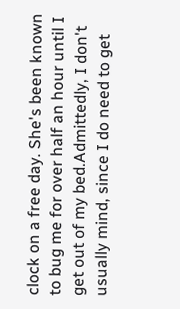clock on a free day. She's been known to bug me for over half an hour until I get out of my bed.Admittedly, I don't usually mind, since I do need to get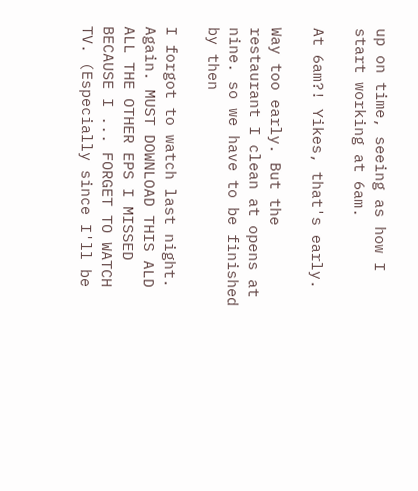up on time, seeing as how I start working at 6am.

At 6am?! Yikes, that's early.

Way too early. But the restaurant I clean at opens at nine. so we have to be finished by then

I forgot to watch last night. Again. MUST DOWNLOAD THIS ALD ALL THE OTHER EPS I MISSED BECAUSE I ... FORGET TO WATCH TV. (Especially since I'll be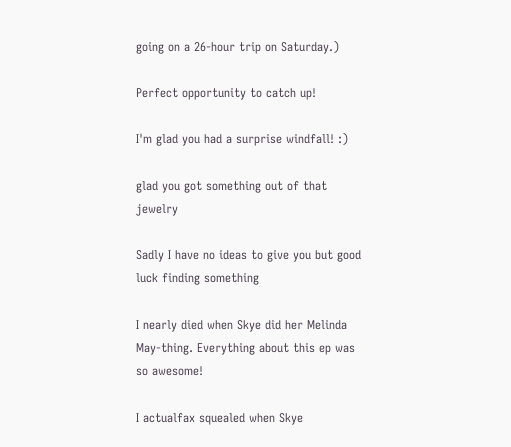going on a 26-hour trip on Saturday.)

Perfect opportunity to catch up!

I'm glad you had a surprise windfall! :)

glad you got something out of that jewelry

Sadly I have no ideas to give you but good luck finding something

I nearly died when Skye did her Melinda May-thing. Everything about this ep was so awesome!

I actualfax squealed when Skye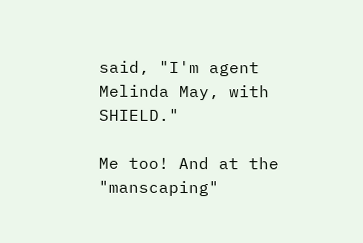said, "I'm agent Melinda May, with SHIELD."

Me too! And at the "manscaping"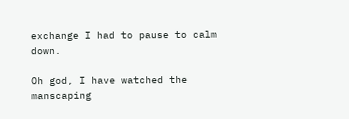exchange I had to pause to calm down.

Oh god, I have watched the manscaping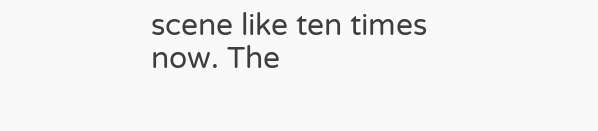scene like ten times now. The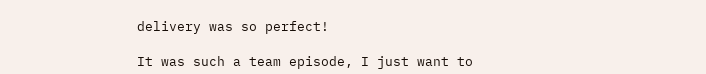delivery was so perfect!

It was such a team episode, I just want to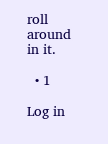roll around in it.

  • 1

Log in